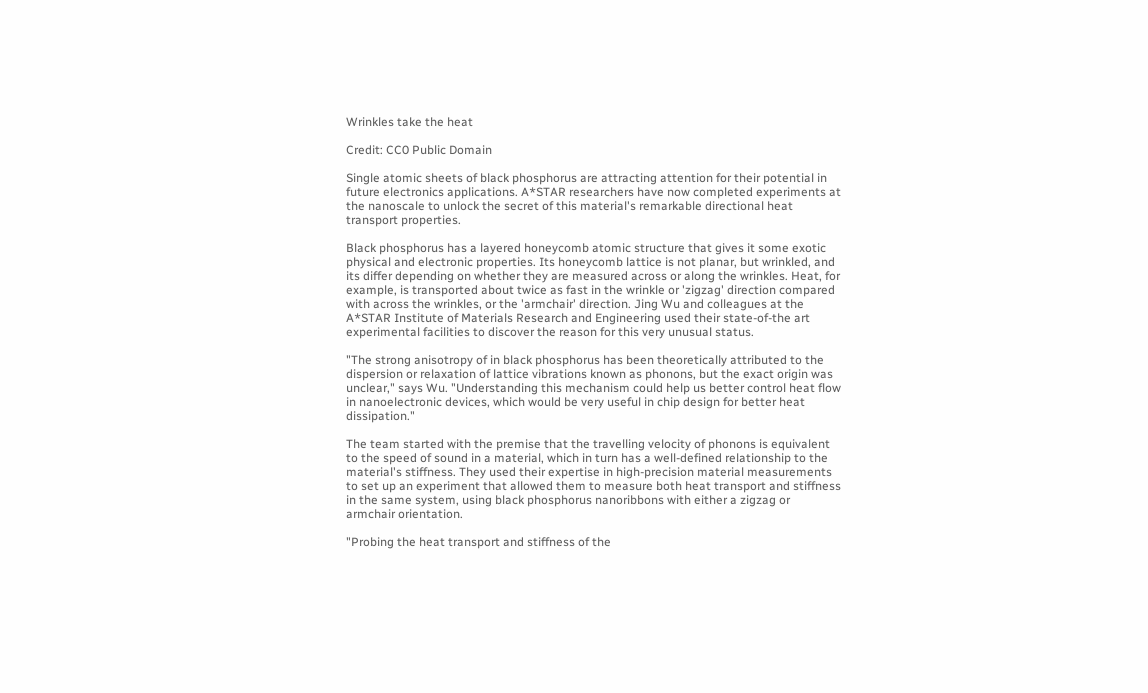Wrinkles take the heat

Credit: CC0 Public Domain

Single atomic sheets of black phosphorus are attracting attention for their potential in future electronics applications. A*STAR researchers have now completed experiments at the nanoscale to unlock the secret of this material's remarkable directional heat transport properties.

Black phosphorus has a layered honeycomb atomic structure that gives it some exotic physical and electronic properties. Its honeycomb lattice is not planar, but wrinkled, and its differ depending on whether they are measured across or along the wrinkles. Heat, for example, is transported about twice as fast in the wrinkle or 'zigzag' direction compared with across the wrinkles, or the 'armchair' direction. Jing Wu and colleagues at the A*STAR Institute of Materials Research and Engineering used their state-of-the art experimental facilities to discover the reason for this very unusual status.

"The strong anisotropy of in black phosphorus has been theoretically attributed to the dispersion or relaxation of lattice vibrations known as phonons, but the exact origin was unclear," says Wu. "Understanding this mechanism could help us better control heat flow in nanoelectronic devices, which would be very useful in chip design for better heat dissipation."

The team started with the premise that the travelling velocity of phonons is equivalent to the speed of sound in a material, which in turn has a well-defined relationship to the material's stiffness. They used their expertise in high-precision material measurements to set up an experiment that allowed them to measure both heat transport and stiffness in the same system, using black phosphorus nanoribbons with either a zigzag or armchair orientation.

"Probing the heat transport and stiffness of the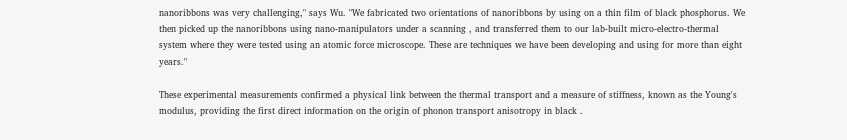nanoribbons was very challenging," says Wu. "We fabricated two orientations of nanoribbons by using on a thin film of black phosphorus. We then picked up the nanoribbons using nano-manipulators under a scanning , and transferred them to our lab-built micro-electro-thermal system where they were tested using an atomic force microscope. These are techniques we have been developing and using for more than eight years."

These experimental measurements confirmed a physical link between the thermal transport and a measure of stiffness, known as the Young's modulus, providing the first direct information on the origin of phonon transport anisotropy in black .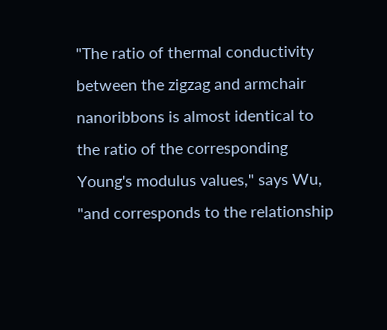"The ratio of thermal conductivity between the zigzag and armchair nanoribbons is almost identical to the ratio of the corresponding Young's modulus values," says Wu, "and corresponds to the relationship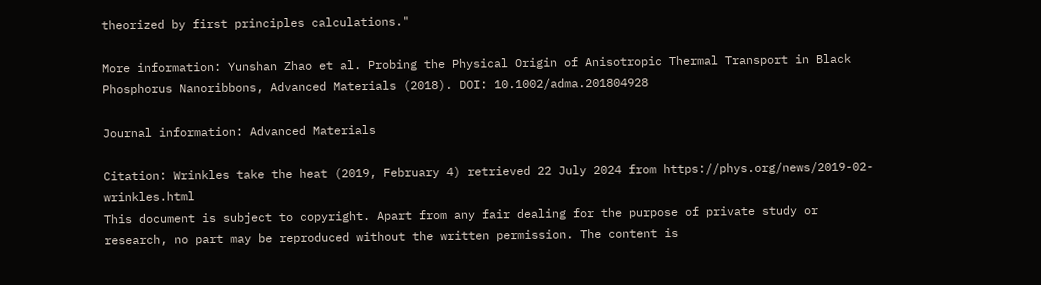theorized by first principles calculations."

More information: Yunshan Zhao et al. Probing the Physical Origin of Anisotropic Thermal Transport in Black Phosphorus Nanoribbons, Advanced Materials (2018). DOI: 10.1002/adma.201804928

Journal information: Advanced Materials

Citation: Wrinkles take the heat (2019, February 4) retrieved 22 July 2024 from https://phys.org/news/2019-02-wrinkles.html
This document is subject to copyright. Apart from any fair dealing for the purpose of private study or research, no part may be reproduced without the written permission. The content is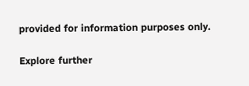provided for information purposes only.

Explore further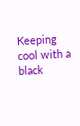Keeping cool with a black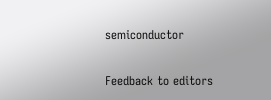semiconductor


Feedback to editors